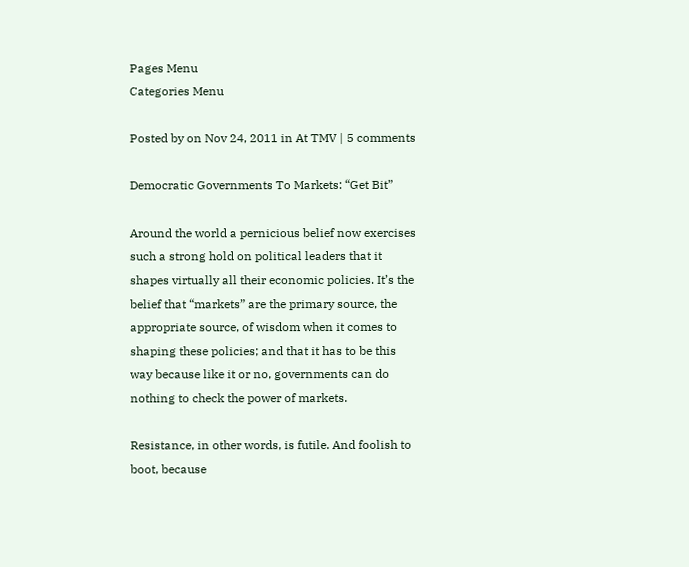Pages Menu
Categories Menu

Posted by on Nov 24, 2011 in At TMV | 5 comments

Democratic Governments To Markets: “Get Bit”

Around the world a pernicious belief now exercises such a strong hold on political leaders that it shapes virtually all their economic policies. It’s the belief that “markets” are the primary source, the appropriate source, of wisdom when it comes to shaping these policies; and that it has to be this way because like it or no, governments can do nothing to check the power of markets.

Resistance, in other words, is futile. And foolish to boot, because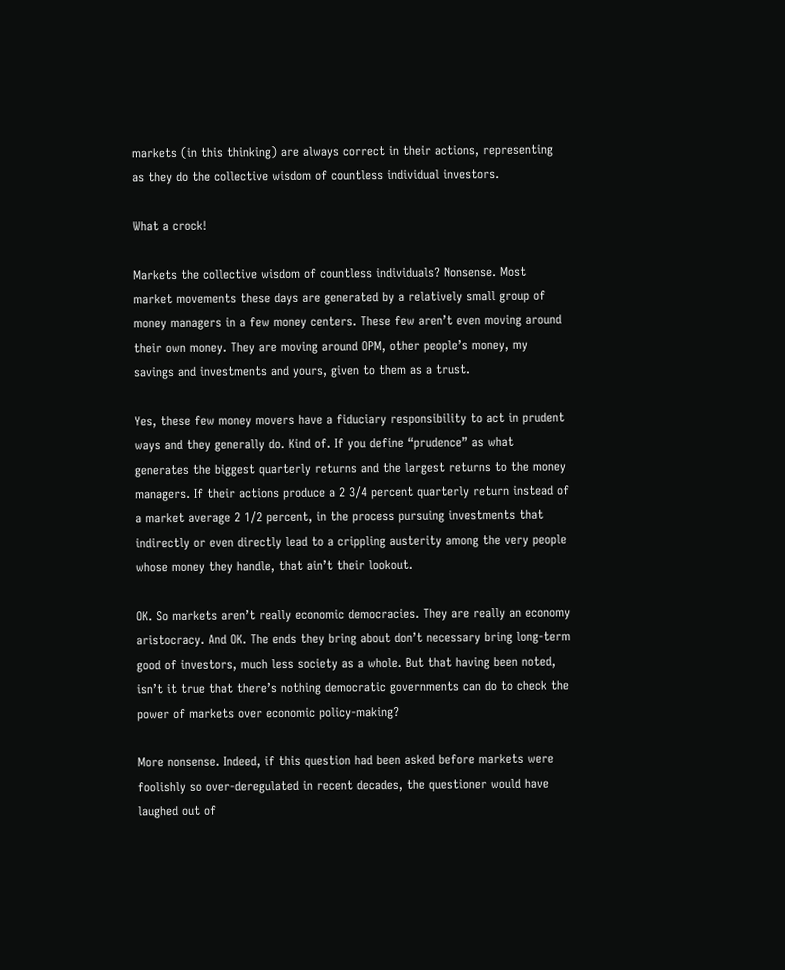markets (in this thinking) are always correct in their actions, representing as they do the collective wisdom of countless individual investors.

What a crock!

Markets the collective wisdom of countless individuals? Nonsense. Most market movements these days are generated by a relatively small group of money managers in a few money centers. These few aren’t even moving around their own money. They are moving around OPM, other people’s money, my savings and investments and yours, given to them as a trust.

Yes, these few money movers have a fiduciary responsibility to act in prudent ways and they generally do. Kind of. If you define “prudence” as what generates the biggest quarterly returns and the largest returns to the money managers. If their actions produce a 2 3/4 percent quarterly return instead of a market average 2 1/2 percent, in the process pursuing investments that indirectly or even directly lead to a crippling austerity among the very people whose money they handle, that ain’t their lookout.

OK. So markets aren’t really economic democracies. They are really an economy aristocracy. And OK. The ends they bring about don’t necessary bring long-term good of investors, much less society as a whole. But that having been noted, isn’t it true that there’s nothing democratic governments can do to check the power of markets over economic policy-making?

More nonsense. Indeed, if this question had been asked before markets were foolishly so over-deregulated in recent decades, the questioner would have laughed out of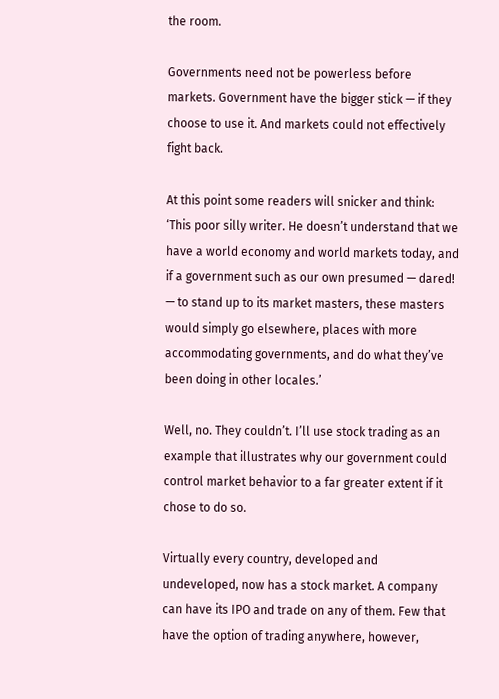the room.

Governments need not be powerless before markets. Government have the bigger stick — if they choose to use it. And markets could not effectively fight back.

At this point some readers will snicker and think: ‘This poor silly writer. He doesn’t understand that we have a world economy and world markets today, and if a government such as our own presumed — dared! — to stand up to its market masters, these masters would simply go elsewhere, places with more accommodating governments, and do what they’ve been doing in other locales.’

Well, no. They couldn’t. I’ll use stock trading as an example that illustrates why our government could control market behavior to a far greater extent if it chose to do so.

Virtually every country, developed and undeveloped, now has a stock market. A company can have its IPO and trade on any of them. Few that have the option of trading anywhere, however,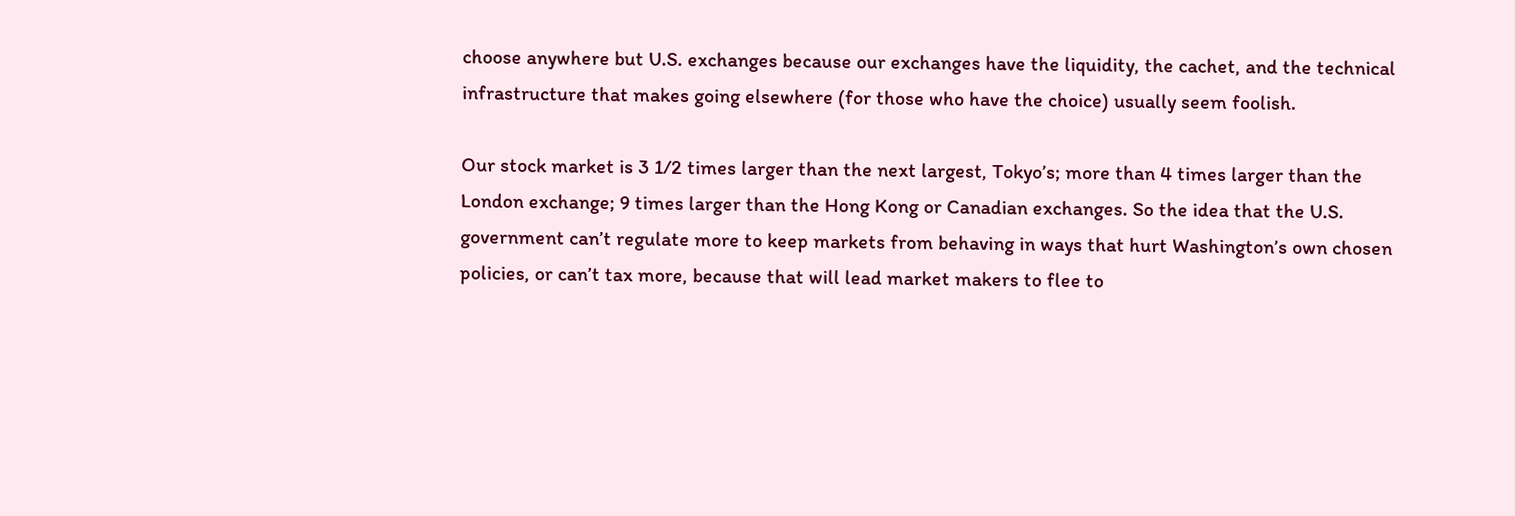choose anywhere but U.S. exchanges because our exchanges have the liquidity, the cachet, and the technical infrastructure that makes going elsewhere (for those who have the choice) usually seem foolish.

Our stock market is 3 1/2 times larger than the next largest, Tokyo’s; more than 4 times larger than the London exchange; 9 times larger than the Hong Kong or Canadian exchanges. So the idea that the U.S. government can’t regulate more to keep markets from behaving in ways that hurt Washington’s own chosen policies, or can’t tax more, because that will lead market makers to flee to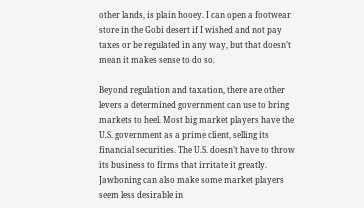other lands, is plain hooey. I can open a footwear store in the Gobi desert if I wished and not pay taxes or be regulated in any way, but that doesn’t mean it makes sense to do so.

Beyond regulation and taxation, there are other levers a determined government can use to bring markets to heel. Most big market players have the U.S. government as a prime client, selling its financial securities. The U.S. doesn’t have to throw its business to firms that irritate it greatly. Jawboning can also make some market players seem less desirable in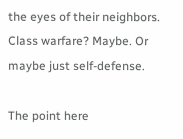the eyes of their neighbors. Class warfare? Maybe. Or maybe just self-defense.

The point here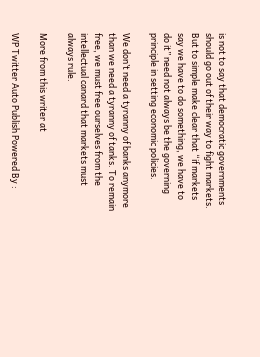is not to say that democratic governments should go out of their way to fight markets. But to simple make clear that “if markets say we have to do something, we have to do it” need not always be the governing principle in setting economic policies.

We don’t need a tyranny of banks anymore than we need a tyranny of tanks. To remain free, we must free ourselves from the intellectual canard that markets must always rule.

More from this writer at

WP Twitter Auto Publish Powered By :